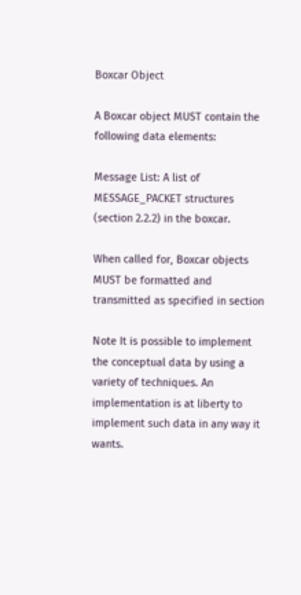Boxcar Object

A Boxcar object MUST contain the following data elements:

Message List: A list of MESSAGE_PACKET structures (section 2.2.2) in the boxcar.

When called for, Boxcar objects MUST be formatted and transmitted as specified in section

Note It is possible to implement the conceptual data by using a variety of techniques. An implementation is at liberty to implement such data in any way it wants.